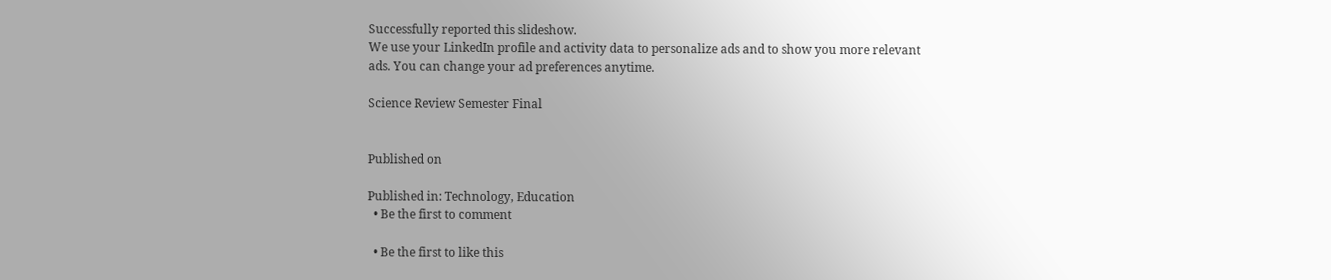Successfully reported this slideshow.
We use your LinkedIn profile and activity data to personalize ads and to show you more relevant ads. You can change your ad preferences anytime.

Science Review Semester Final


Published on

Published in: Technology, Education
  • Be the first to comment

  • Be the first to like this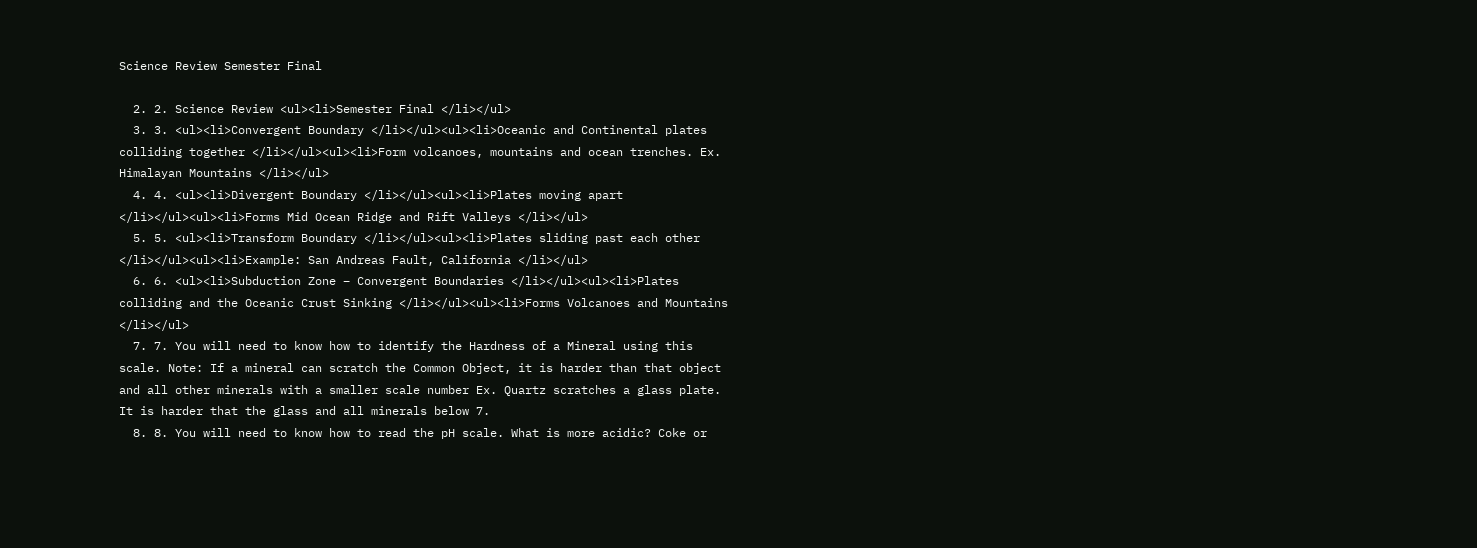Science Review Semester Final

  2. 2. Science Review <ul><li>Semester Final </li></ul>
  3. 3. <ul><li>Convergent Boundary </li></ul><ul><li>Oceanic and Continental plates colliding together </li></ul><ul><li>Form volcanoes, mountains and ocean trenches. Ex. Himalayan Mountains </li></ul>
  4. 4. <ul><li>Divergent Boundary </li></ul><ul><li>Plates moving apart </li></ul><ul><li>Forms Mid Ocean Ridge and Rift Valleys </li></ul>
  5. 5. <ul><li>Transform Boundary </li></ul><ul><li>Plates sliding past each other </li></ul><ul><li>Example: San Andreas Fault, California </li></ul>
  6. 6. <ul><li>Subduction Zone – Convergent Boundaries </li></ul><ul><li>Plates colliding and the Oceanic Crust Sinking </li></ul><ul><li>Forms Volcanoes and Mountains </li></ul>
  7. 7. You will need to know how to identify the Hardness of a Mineral using this scale. Note: If a mineral can scratch the Common Object, it is harder than that object and all other minerals with a smaller scale number Ex. Quartz scratches a glass plate. It is harder that the glass and all minerals below 7.
  8. 8. You will need to know how to read the pH scale. What is more acidic? Coke or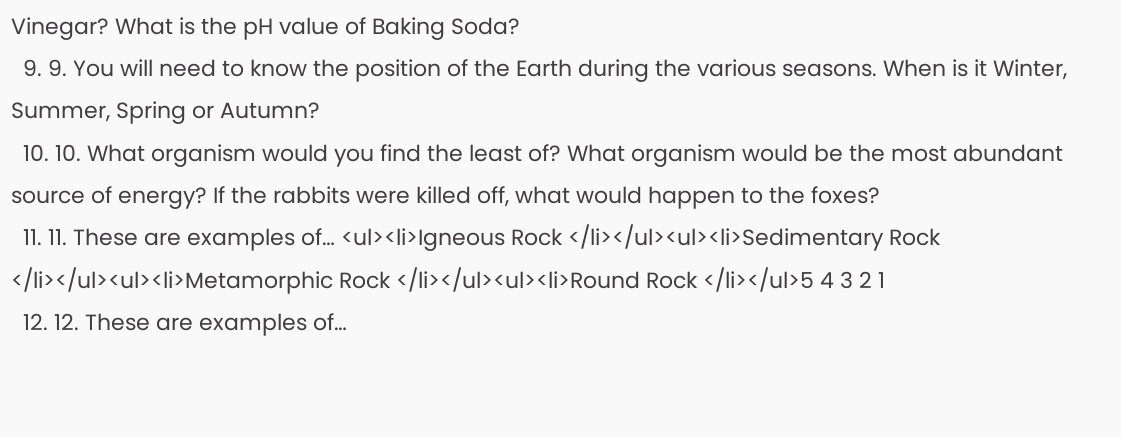Vinegar? What is the pH value of Baking Soda?
  9. 9. You will need to know the position of the Earth during the various seasons. When is it Winter, Summer, Spring or Autumn?
  10. 10. What organism would you find the least of? What organism would be the most abundant source of energy? If the rabbits were killed off, what would happen to the foxes?
  11. 11. These are examples of… <ul><li>Igneous Rock </li></ul><ul><li>Sedimentary Rock </li></ul><ul><li>Metamorphic Rock </li></ul><ul><li>Round Rock </li></ul>5 4 3 2 1
  12. 12. These are examples of…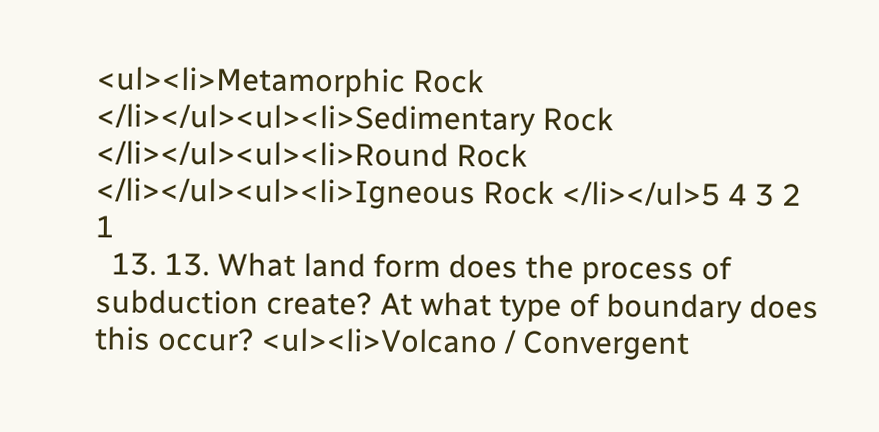<ul><li>Metamorphic Rock </li></ul><ul><li>Sedimentary Rock </li></ul><ul><li>Round Rock </li></ul><ul><li>Igneous Rock </li></ul>5 4 3 2 1
  13. 13. What land form does the process of subduction create? At what type of boundary does this occur? <ul><li>Volcano / Convergent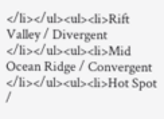</li></ul><ul><li>Rift Valley / Divergent </li></ul><ul><li>Mid Ocean Ridge / Convergent </li></ul><ul><li>Hot Spot /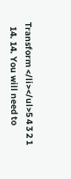Transform </li></ul>5 4 3 2 1
  14. 14. You will need to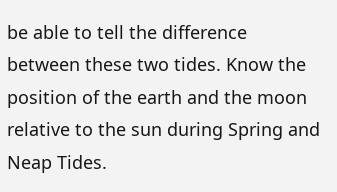be able to tell the difference between these two tides. Know the position of the earth and the moon relative to the sun during Spring and Neap Tides.